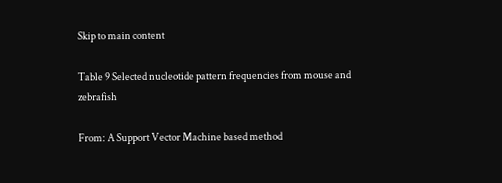Skip to main content

Table 9 Selected nucleotide pattern frequencies from mouse and zebrafish

From: A Support Vector Machine based method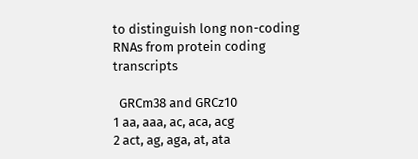to distinguish long non-coding RNAs from protein coding transcripts

  GRCm38 and GRCz10
1 aa, aaa, ac, aca, acg
2 act, ag, aga, at, ata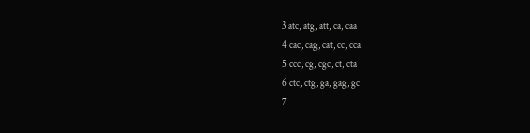3 atc, atg, att, ca, caa
4 cac, cag, cat, cc, cca
5 ccc, cg, cgc, ct, cta
6 ctc, ctg, ga, gag, gc
7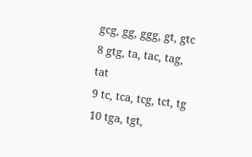gcg, gg, ggg, gt, gtc
8 gtg, ta, tac, tag, tat
9 tc, tca, tcg, tct, tg
10 tga, tgt,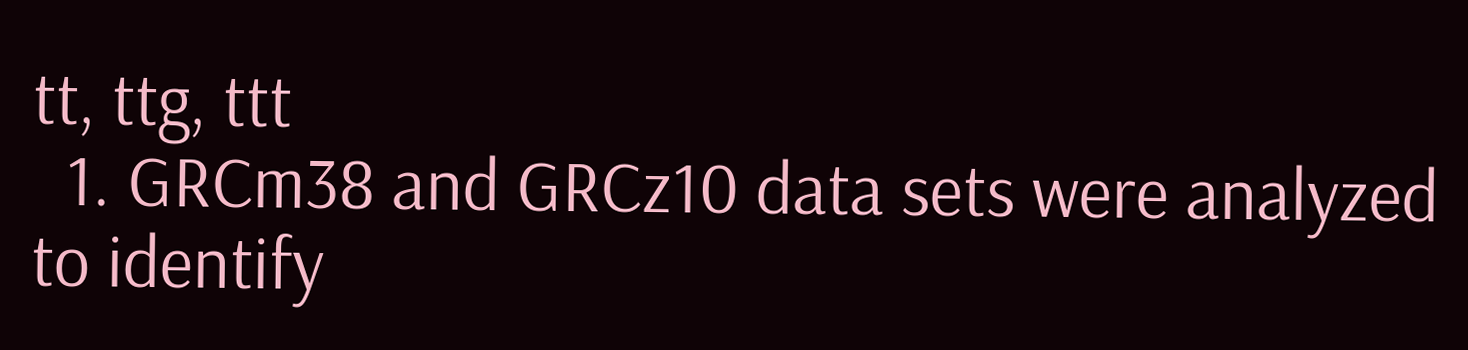tt, ttg, ttt
  1. GRCm38 and GRCz10 data sets were analyzed to identify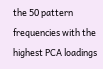the 50 pattern frequencies with the highest PCA loadings